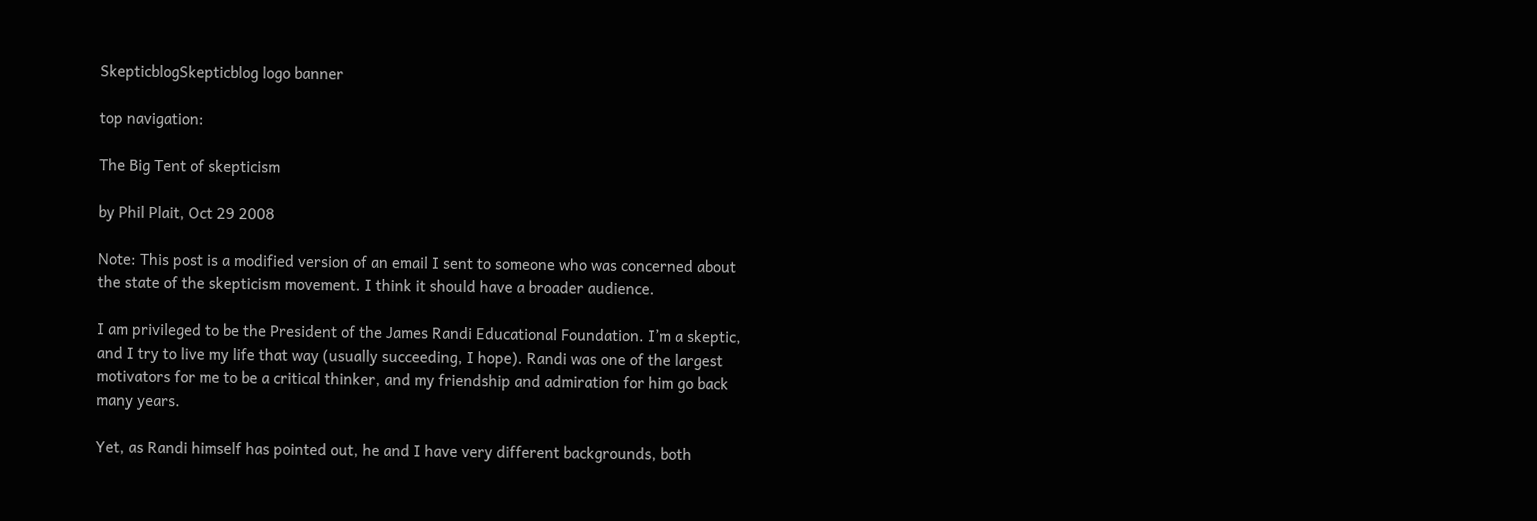SkepticblogSkepticblog logo banner

top navigation:

The Big Tent of skepticism

by Phil Plait, Oct 29 2008

Note: This post is a modified version of an email I sent to someone who was concerned about the state of the skepticism movement. I think it should have a broader audience.

I am privileged to be the President of the James Randi Educational Foundation. I’m a skeptic, and I try to live my life that way (usually succeeding, I hope). Randi was one of the largest motivators for me to be a critical thinker, and my friendship and admiration for him go back many years.

Yet, as Randi himself has pointed out, he and I have very different backgrounds, both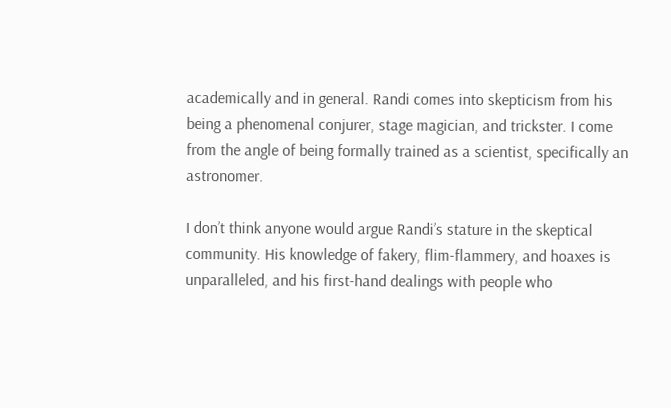academically and in general. Randi comes into skepticism from his being a phenomenal conjurer, stage magician, and trickster. I come from the angle of being formally trained as a scientist, specifically an astronomer.

I don’t think anyone would argue Randi’s stature in the skeptical community. His knowledge of fakery, flim-flammery, and hoaxes is unparalleled, and his first-hand dealings with people who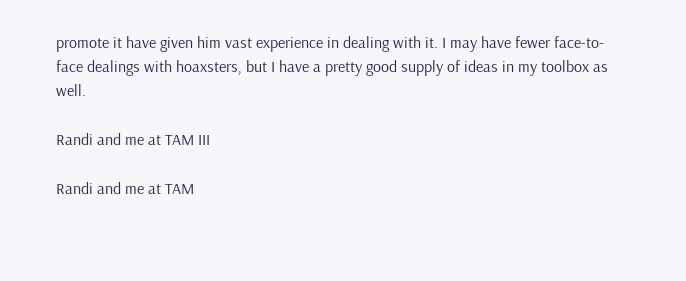promote it have given him vast experience in dealing with it. I may have fewer face-to-face dealings with hoaxsters, but I have a pretty good supply of ideas in my toolbox as well.

Randi and me at TAM III

Randi and me at TAM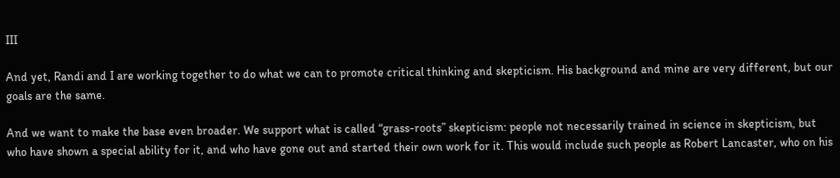III

And yet, Randi and I are working together to do what we can to promote critical thinking and skepticism. His background and mine are very different, but our goals are the same.

And we want to make the base even broader. We support what is called “grass-roots” skepticism: people not necessarily trained in science in skepticism, but who have shown a special ability for it, and who have gone out and started their own work for it. This would include such people as Robert Lancaster, who on his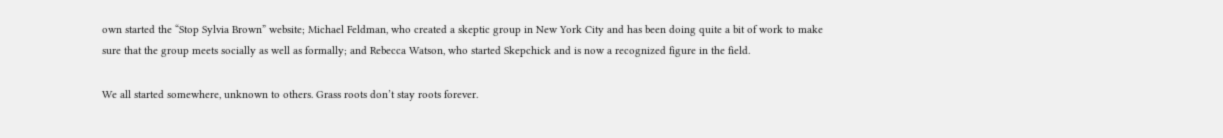own started the “Stop Sylvia Brown” website; Michael Feldman, who created a skeptic group in New York City and has been doing quite a bit of work to make sure that the group meets socially as well as formally; and Rebecca Watson, who started Skepchick and is now a recognized figure in the field.

We all started somewhere, unknown to others. Grass roots don’t stay roots forever.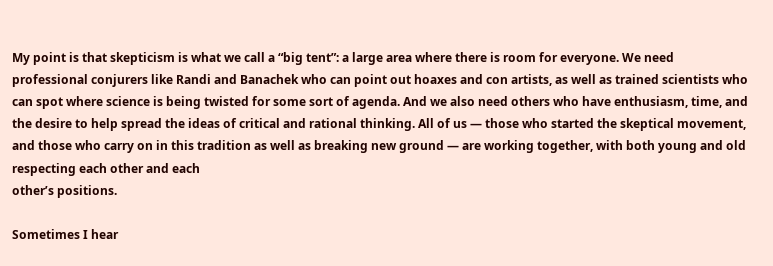My point is that skepticism is what we call a “big tent”: a large area where there is room for everyone. We need professional conjurers like Randi and Banachek who can point out hoaxes and con artists, as well as trained scientists who can spot where science is being twisted for some sort of agenda. And we also need others who have enthusiasm, time, and the desire to help spread the ideas of critical and rational thinking. All of us — those who started the skeptical movement, and those who carry on in this tradition as well as breaking new ground — are working together, with both young and old respecting each other and each
other’s positions.

Sometimes I hear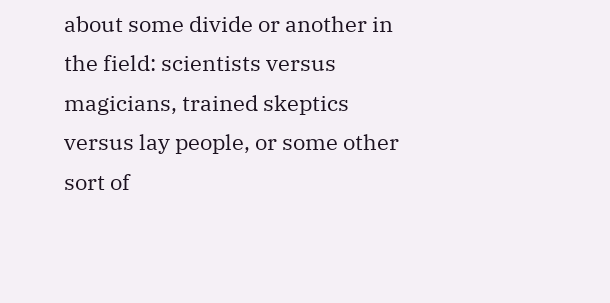about some divide or another in the field: scientists versus magicians, trained skeptics versus lay people, or some other sort of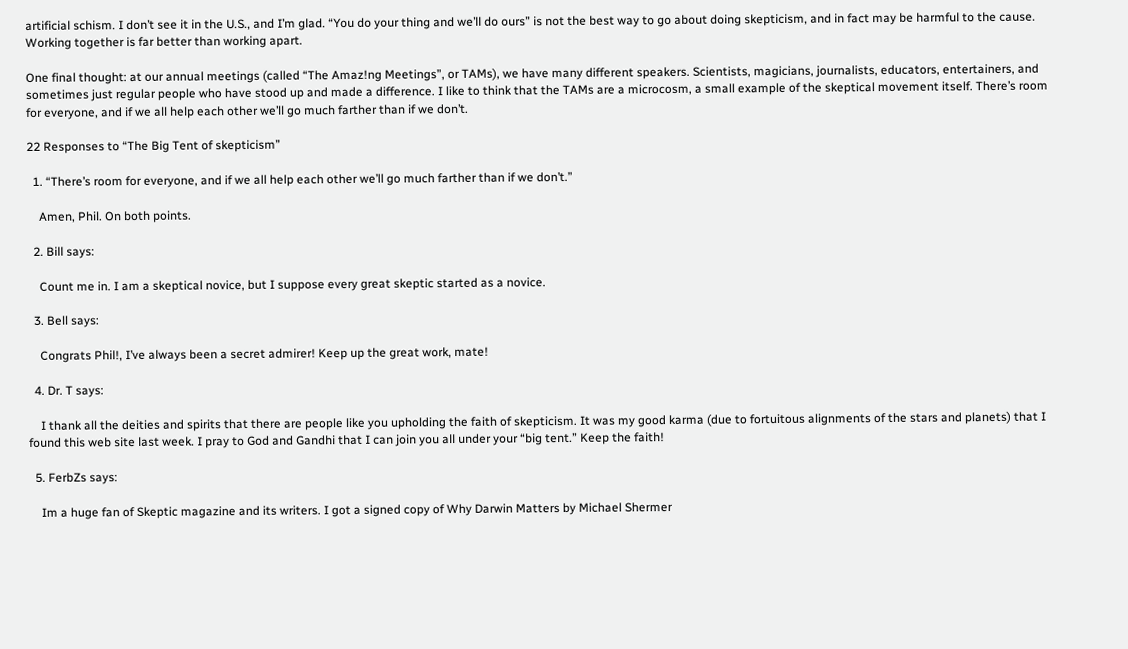artificial schism. I don’t see it in the U.S., and I’m glad. “You do your thing and we’ll do ours” is not the best way to go about doing skepticism, and in fact may be harmful to the cause. Working together is far better than working apart.

One final thought: at our annual meetings (called “The Amaz!ng Meetings”, or TAMs), we have many different speakers. Scientists, magicians, journalists, educators, entertainers, and sometimes just regular people who have stood up and made a difference. I like to think that the TAMs are a microcosm, a small example of the skeptical movement itself. There’s room for everyone, and if we all help each other we’ll go much farther than if we don’t.

22 Responses to “The Big Tent of skepticism”

  1. “There’s room for everyone, and if we all help each other we’ll go much farther than if we don’t.”

    Amen, Phil. On both points.

  2. Bill says:

    Count me in. I am a skeptical novice, but I suppose every great skeptic started as a novice.

  3. Bell says:

    Congrats Phil!, I’ve always been a secret admirer! Keep up the great work, mate!

  4. Dr. T says:

    I thank all the deities and spirits that there are people like you upholding the faith of skepticism. It was my good karma (due to fortuitous alignments of the stars and planets) that I found this web site last week. I pray to God and Gandhi that I can join you all under your “big tent.” Keep the faith!

  5. FerbZs says:

    Im a huge fan of Skeptic magazine and its writers. I got a signed copy of Why Darwin Matters by Michael Shermer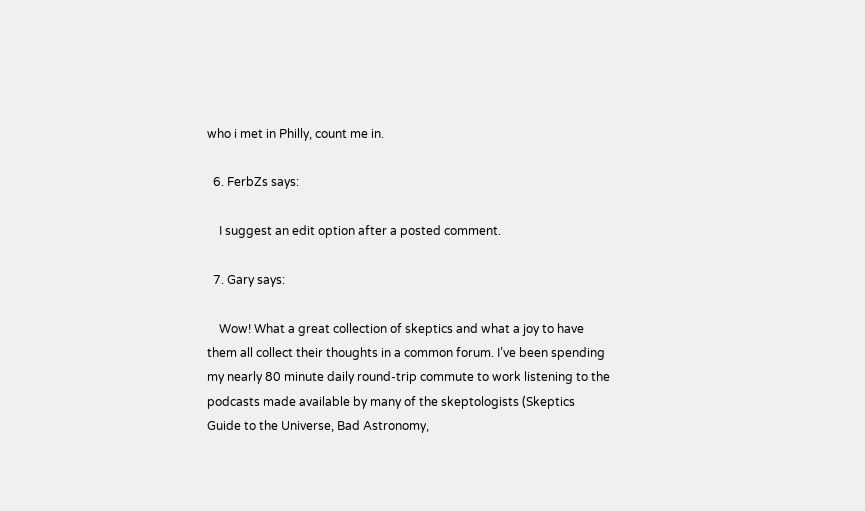who i met in Philly, count me in.

  6. FerbZs says:

    I suggest an edit option after a posted comment.

  7. Gary says:

    Wow! What a great collection of skeptics and what a joy to have them all collect their thoughts in a common forum. I’ve been spending my nearly 80 minute daily round-trip commute to work listening to the podcasts made available by many of the skeptologists (Skeptics Guide to the Universe, Bad Astronomy,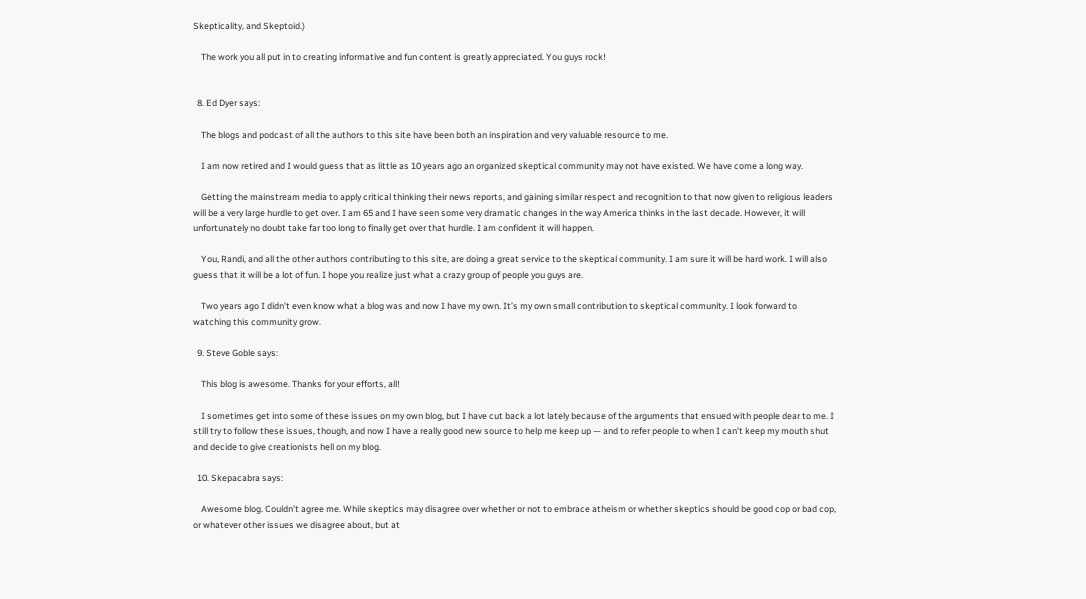Skepticality, and Skeptoid.)

    The work you all put in to creating informative and fun content is greatly appreciated. You guys rock!


  8. Ed Dyer says:

    The blogs and podcast of all the authors to this site have been both an inspiration and very valuable resource to me.

    I am now retired and I would guess that as little as 10 years ago an organized skeptical community may not have existed. We have come a long way.

    Getting the mainstream media to apply critical thinking their news reports, and gaining similar respect and recognition to that now given to religious leaders will be a very large hurdle to get over. I am 65 and I have seen some very dramatic changes in the way America thinks in the last decade. However, it will unfortunately no doubt take far too long to finally get over that hurdle. I am confident it will happen.

    You, Randi, and all the other authors contributing to this site, are doing a great service to the skeptical community. I am sure it will be hard work. I will also guess that it will be a lot of fun. I hope you realize just what a crazy group of people you guys are.

    Two years ago I didn’t even know what a blog was and now I have my own. It’s my own small contribution to skeptical community. I look forward to watching this community grow.

  9. Steve Goble says:

    This blog is awesome. Thanks for your efforts, all!

    I sometimes get into some of these issues on my own blog, but I have cut back a lot lately because of the arguments that ensued with people dear to me. I still try to follow these issues, though, and now I have a really good new source to help me keep up — and to refer people to when I can’t keep my mouth shut and decide to give creationists hell on my blog.

  10. Skepacabra says:

    Awesome blog. Couldn’t agree me. While skeptics may disagree over whether or not to embrace atheism or whether skeptics should be good cop or bad cop, or whatever other issues we disagree about, but at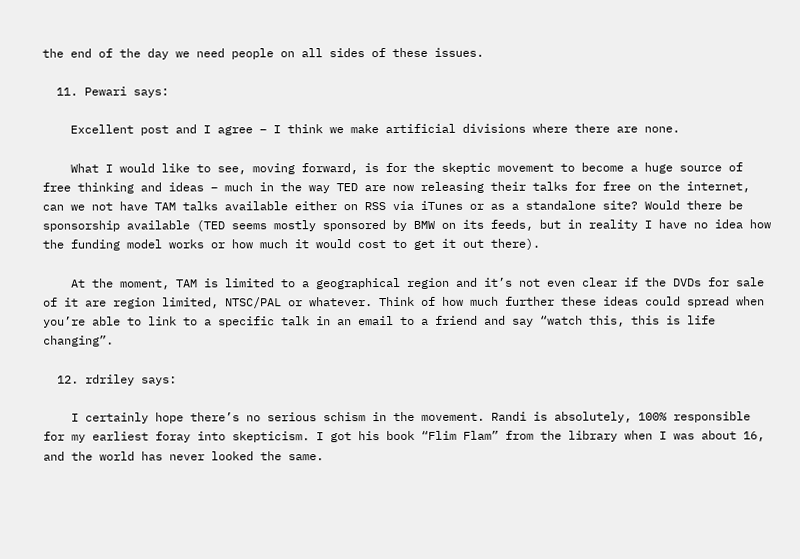the end of the day we need people on all sides of these issues.

  11. Pewari says:

    Excellent post and I agree – I think we make artificial divisions where there are none.

    What I would like to see, moving forward, is for the skeptic movement to become a huge source of free thinking and ideas – much in the way TED are now releasing their talks for free on the internet, can we not have TAM talks available either on RSS via iTunes or as a standalone site? Would there be sponsorship available (TED seems mostly sponsored by BMW on its feeds, but in reality I have no idea how the funding model works or how much it would cost to get it out there).

    At the moment, TAM is limited to a geographical region and it’s not even clear if the DVDs for sale of it are region limited, NTSC/PAL or whatever. Think of how much further these ideas could spread when you’re able to link to a specific talk in an email to a friend and say “watch this, this is life changing”.

  12. rdriley says:

    I certainly hope there’s no serious schism in the movement. Randi is absolutely, 100% responsible for my earliest foray into skepticism. I got his book “Flim Flam” from the library when I was about 16, and the world has never looked the same.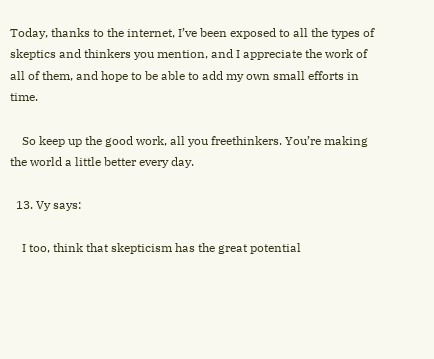Today, thanks to the internet, I’ve been exposed to all the types of skeptics and thinkers you mention, and I appreciate the work of all of them, and hope to be able to add my own small efforts in time.

    So keep up the good work, all you freethinkers. You’re making the world a little better every day.

  13. Vy says:

    I too, think that skepticism has the great potential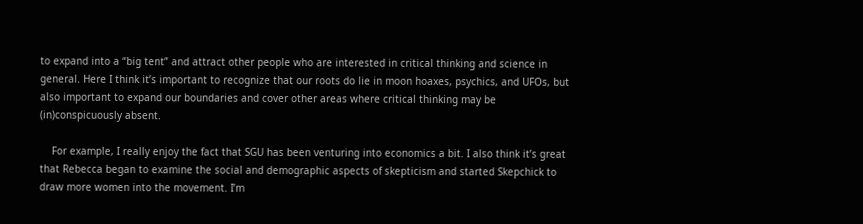to expand into a “big tent” and attract other people who are interested in critical thinking and science in general. Here I think it’s important to recognize that our roots do lie in moon hoaxes, psychics, and UFOs, but also important to expand our boundaries and cover other areas where critical thinking may be (in)conspicuously absent.

    For example, I really enjoy the fact that SGU has been venturing into economics a bit. I also think it’s great that Rebecca began to examine the social and demographic aspects of skepticism and started Skepchick to draw more women into the movement. I’m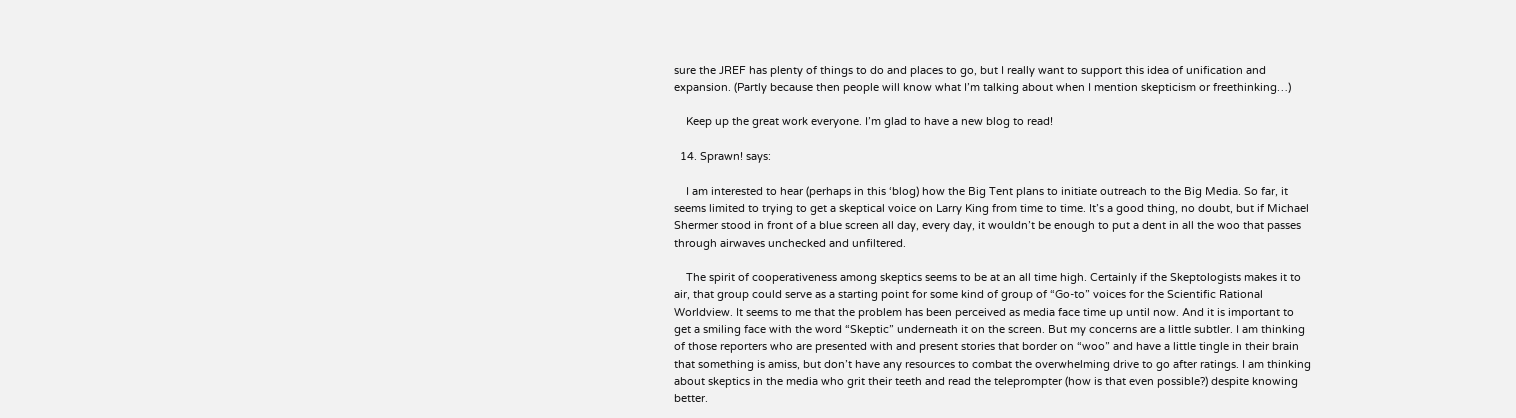sure the JREF has plenty of things to do and places to go, but I really want to support this idea of unification and expansion. (Partly because then people will know what I’m talking about when I mention skepticism or freethinking…)

    Keep up the great work everyone. I’m glad to have a new blog to read!

  14. Sprawn! says:

    I am interested to hear (perhaps in this ‘blog) how the Big Tent plans to initiate outreach to the Big Media. So far, it seems limited to trying to get a skeptical voice on Larry King from time to time. It’s a good thing, no doubt, but if Michael Shermer stood in front of a blue screen all day, every day, it wouldn’t be enough to put a dent in all the woo that passes through airwaves unchecked and unfiltered.

    The spirit of cooperativeness among skeptics seems to be at an all time high. Certainly if the Skeptologists makes it to air, that group could serve as a starting point for some kind of group of “Go-to” voices for the Scientific Rational Worldview. It seems to me that the problem has been perceived as media face time up until now. And it is important to get a smiling face with the word “Skeptic” underneath it on the screen. But my concerns are a little subtler. I am thinking of those reporters who are presented with and present stories that border on “woo” and have a little tingle in their brain that something is amiss, but don’t have any resources to combat the overwhelming drive to go after ratings. I am thinking about skeptics in the media who grit their teeth and read the teleprompter (how is that even possible?) despite knowing better.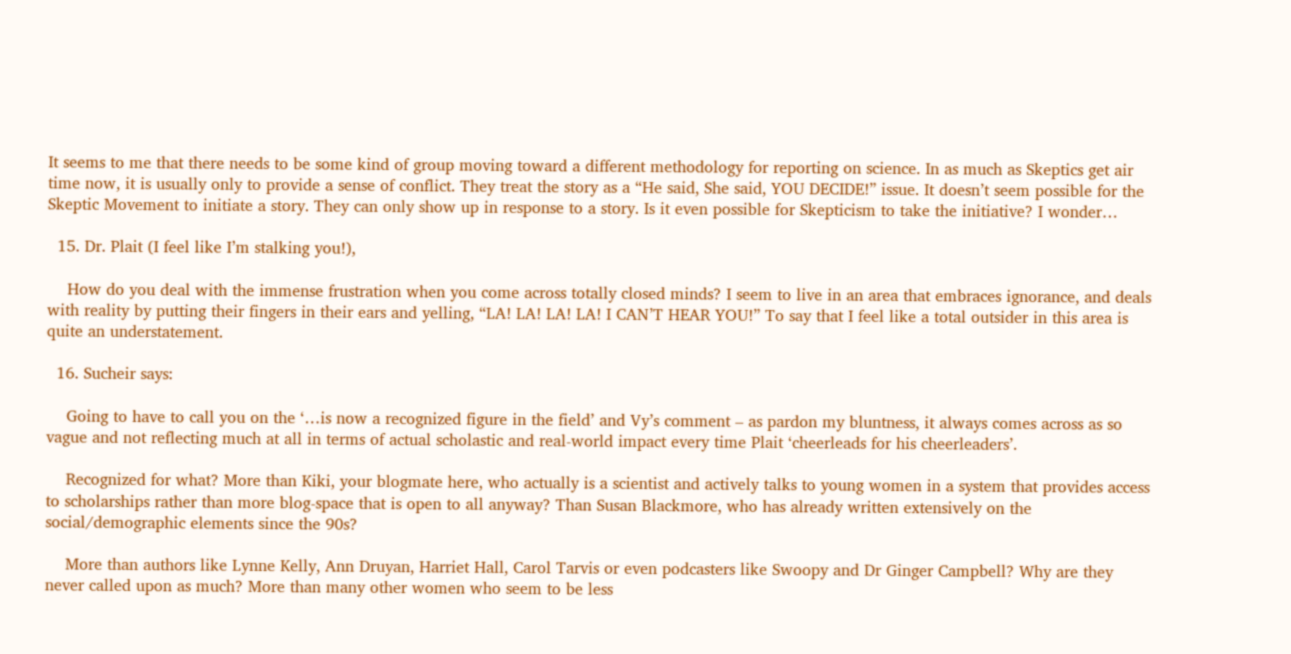It seems to me that there needs to be some kind of group moving toward a different methodology for reporting on science. In as much as Skeptics get air time now, it is usually only to provide a sense of conflict. They treat the story as a “He said, She said, YOU DECIDE!” issue. It doesn’t seem possible for the Skeptic Movement to initiate a story. They can only show up in response to a story. Is it even possible for Skepticism to take the initiative? I wonder…

  15. Dr. Plait (I feel like I’m stalking you!),

    How do you deal with the immense frustration when you come across totally closed minds? I seem to live in an area that embraces ignorance, and deals with reality by putting their fingers in their ears and yelling, “LA! LA! LA! LA! I CAN’T HEAR YOU!” To say that I feel like a total outsider in this area is quite an understatement.

  16. Sucheir says:

    Going to have to call you on the ‘…is now a recognized figure in the field’ and Vy’s comment – as pardon my bluntness, it always comes across as so vague and not reflecting much at all in terms of actual scholastic and real-world impact every time Plait ‘cheerleads for his cheerleaders’.

    Recognized for what? More than Kiki, your blogmate here, who actually is a scientist and actively talks to young women in a system that provides access to scholarships rather than more blog-space that is open to all anyway? Than Susan Blackmore, who has already written extensively on the social/demographic elements since the 90s?

    More than authors like Lynne Kelly, Ann Druyan, Harriet Hall, Carol Tarvis or even podcasters like Swoopy and Dr Ginger Campbell? Why are they never called upon as much? More than many other women who seem to be less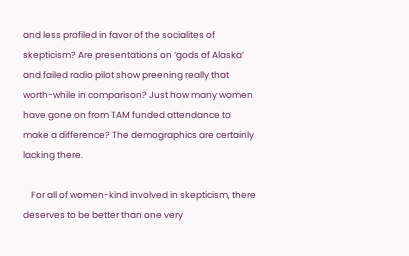and less profiled in favor of the socialites of skepticism? Are presentations on ‘gods of Alaska’ and failed radio pilot show preening really that worth-while in comparison? Just how many women have gone on from TAM funded attendance to make a difference? The demographics are certainly lacking there.

    For all of women-kind involved in skepticism, there deserves to be better than one very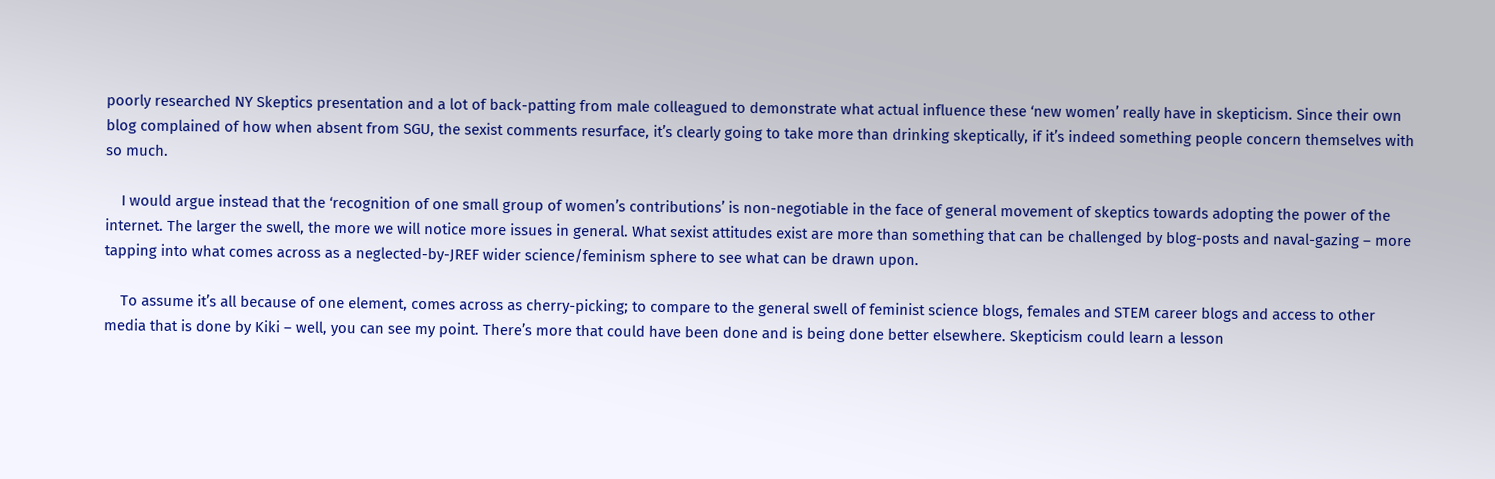poorly researched NY Skeptics presentation and a lot of back-patting from male colleagued to demonstrate what actual influence these ‘new women’ really have in skepticism. Since their own blog complained of how when absent from SGU, the sexist comments resurface, it’s clearly going to take more than drinking skeptically, if it’s indeed something people concern themselves with so much.

    I would argue instead that the ‘recognition of one small group of women’s contributions’ is non-negotiable in the face of general movement of skeptics towards adopting the power of the internet. The larger the swell, the more we will notice more issues in general. What sexist attitudes exist are more than something that can be challenged by blog-posts and naval-gazing – more tapping into what comes across as a neglected-by-JREF wider science/feminism sphere to see what can be drawn upon.

    To assume it’s all because of one element, comes across as cherry-picking; to compare to the general swell of feminist science blogs, females and STEM career blogs and access to other media that is done by Kiki – well, you can see my point. There’s more that could have been done and is being done better elsewhere. Skepticism could learn a lesson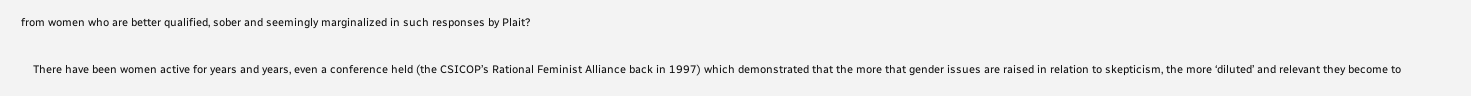from women who are better qualified, sober and seemingly marginalized in such responses by Plait?

    There have been women active for years and years, even a conference held (the CSICOP’s Rational Feminist Alliance back in 1997) which demonstrated that the more that gender issues are raised in relation to skepticism, the more ‘diluted’ and relevant they become to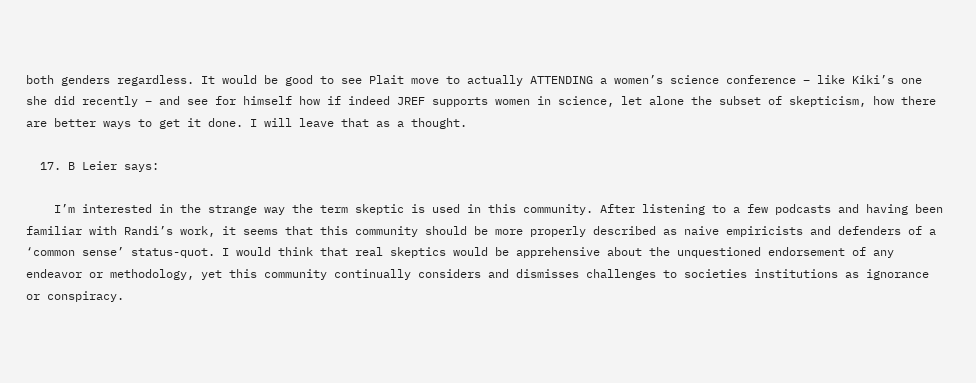both genders regardless. It would be good to see Plait move to actually ATTENDING a women’s science conference – like Kiki’s one she did recently – and see for himself how if indeed JREF supports women in science, let alone the subset of skepticism, how there are better ways to get it done. I will leave that as a thought.

  17. B Leier says:

    I’m interested in the strange way the term skeptic is used in this community. After listening to a few podcasts and having been familiar with Randi’s work, it seems that this community should be more properly described as naive empiricists and defenders of a ‘common sense’ status-quot. I would think that real skeptics would be apprehensive about the unquestioned endorsement of any endeavor or methodology, yet this community continually considers and dismisses challenges to societies institutions as ignorance or conspiracy.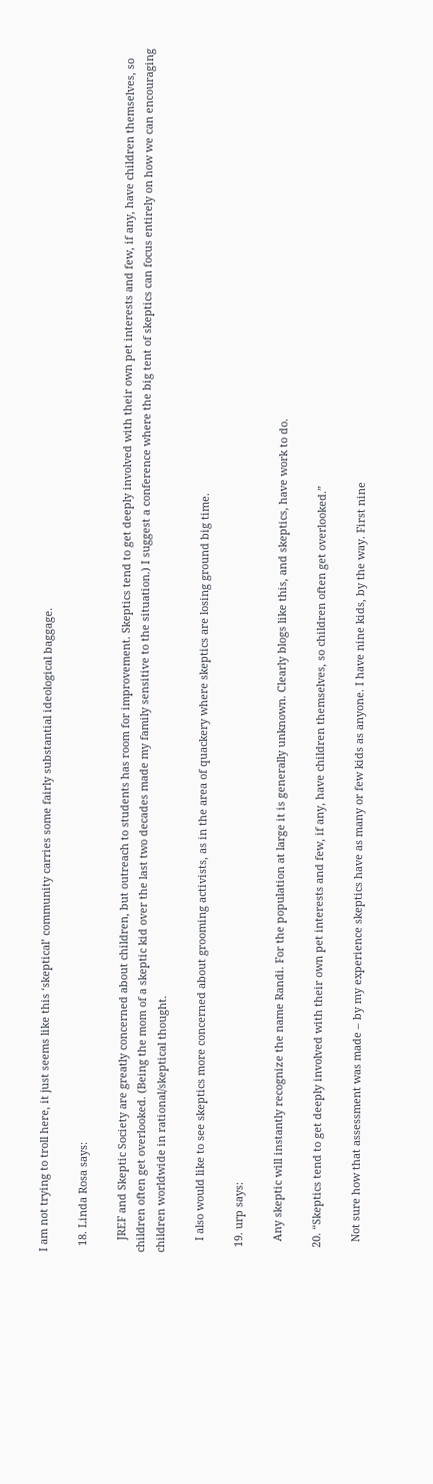I am not trying to troll here, it just seems like this ‘skeptical’ community carries some fairly substantial ideological baggage.

  18. Linda Rosa says:

    JREF and Skeptic Society are greatly concerned about children, but outreach to students has room for improvement. Skeptics tend to get deeply involved with their own pet interests and few, if any, have children themselves, so children often get overlooked. (Being the mom of a skeptic kid over the last two decades made my family sensitive to the situation.) I suggest a conference where the big tent of skeptics can focus entirely on how we can encouraging children worldwide in rational/skeptical thought.

    I also would like to see skeptics more concerned about grooming activists, as in the area of quackery where skeptics are losing ground big time.

  19. urp says:

    Any skeptic will instantly recognize the name Randi. For the population at large it is generally unknown. Clearly blogs like this, and skeptics, have work to do.

  20. “Skeptics tend to get deeply involved with their own pet interests and few, if any, have children themselves, so children often get overlooked.”

    Not sure how that assessment was made – by my experience skeptics have as many or few kids as anyone. I have nine kids, by the way. First nine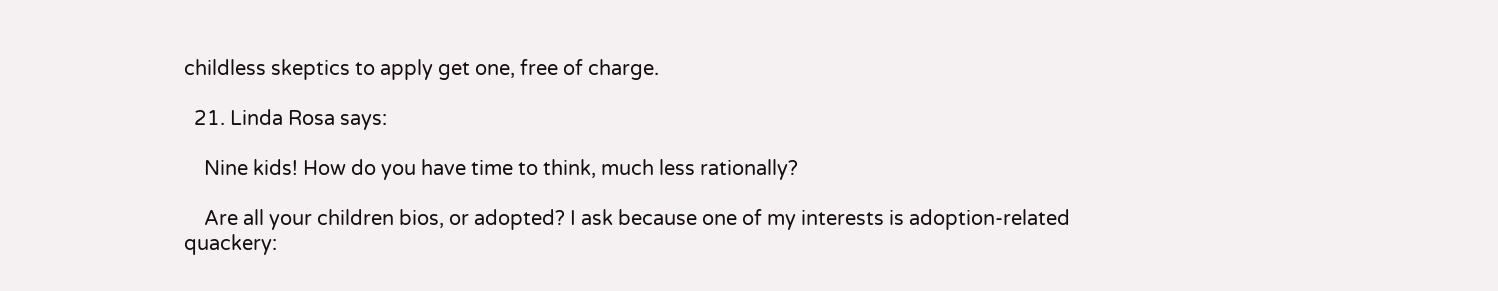childless skeptics to apply get one, free of charge.

  21. Linda Rosa says:

    Nine kids! How do you have time to think, much less rationally?

    Are all your children bios, or adopted? I ask because one of my interests is adoption-related quackery: